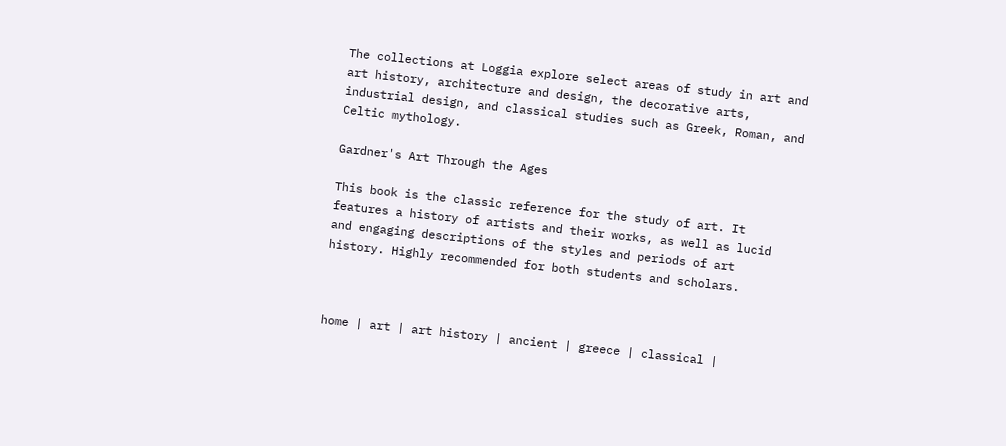The collections at Loggia explore select areas of study in art and art history, architecture and design, the decorative arts, industrial design, and classical studies such as Greek, Roman, and Celtic mythology.

Gardner's Art Through the Ages

This book is the classic reference for the study of art. It features a history of artists and their works, as well as lucid and engaging descriptions of the styles and periods of art history. Highly recommended for both students and scholars.



home | art | art history | ancient | greece | classical |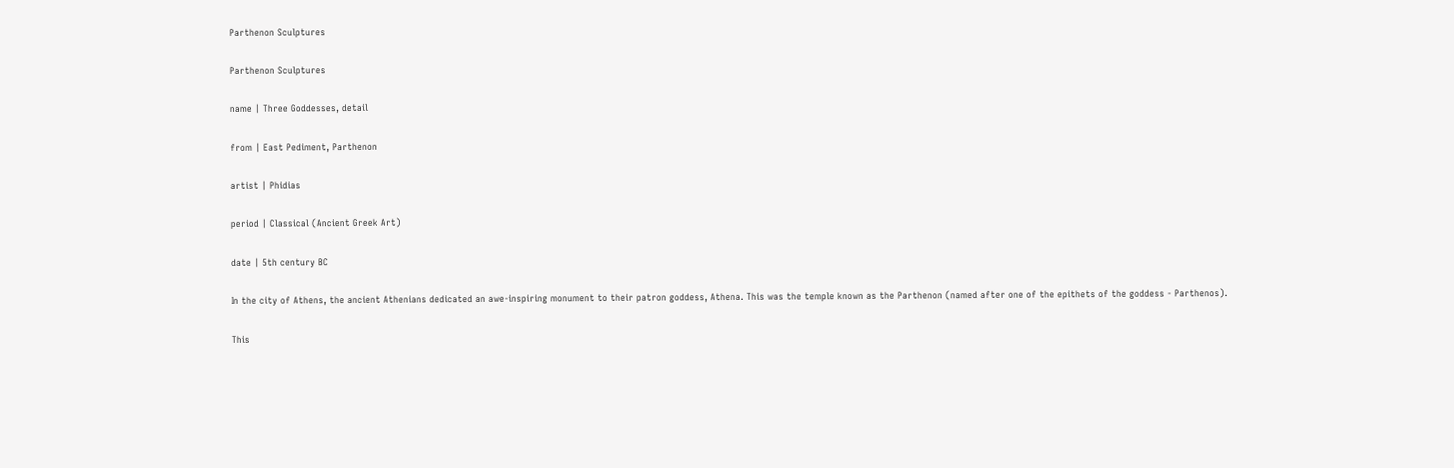Parthenon Sculptures

Parthenon Sculptures

name | Three Goddesses, detail

from | East Pediment, Parthenon

artist | Phidias

period | Classical (Ancient Greek Art)

date | 5th century BC

In the city of Athens, the ancient Athenians dedicated an awe-inspiring monument to their patron goddess, Athena. This was the temple known as the Parthenon (named after one of the epithets of the goddess - Parthenos).

This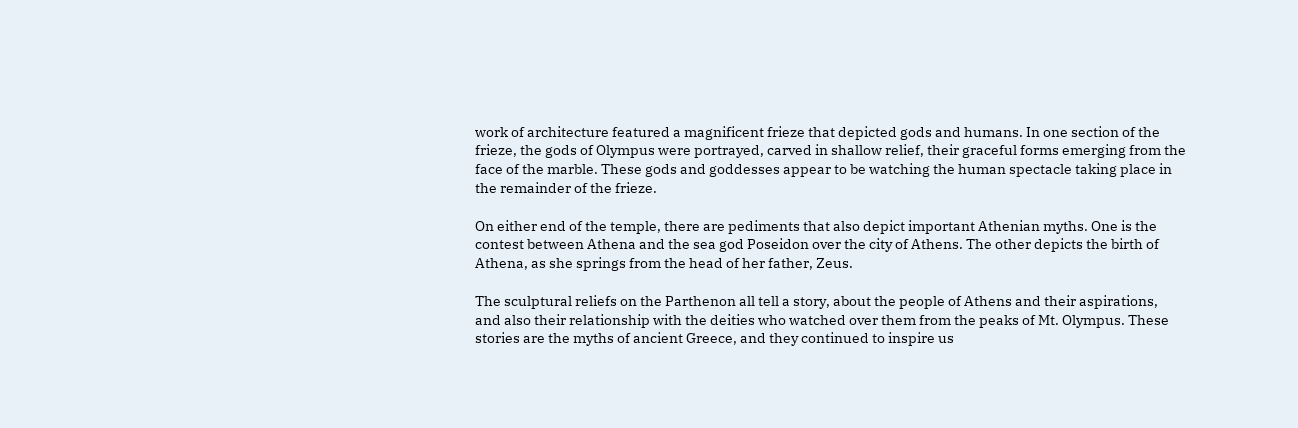work of architecture featured a magnificent frieze that depicted gods and humans. In one section of the frieze, the gods of Olympus were portrayed, carved in shallow relief, their graceful forms emerging from the face of the marble. These gods and goddesses appear to be watching the human spectacle taking place in the remainder of the frieze.

On either end of the temple, there are pediments that also depict important Athenian myths. One is the contest between Athena and the sea god Poseidon over the city of Athens. The other depicts the birth of Athena, as she springs from the head of her father, Zeus.

The sculptural reliefs on the Parthenon all tell a story, about the people of Athens and their aspirations, and also their relationship with the deities who watched over them from the peaks of Mt. Olympus. These stories are the myths of ancient Greece, and they continued to inspire us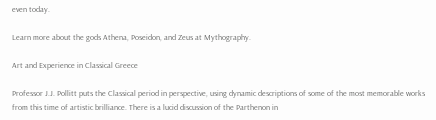even today.

Learn more about the gods Athena, Poseidon, and Zeus at Mythography.

Art and Experience in Classical Greece

Professor J.J. Pollitt puts the Classical period in perspective, using dynamic descriptions of some of the most memorable works from this time of artistic brilliance. There is a lucid discussion of the Parthenon in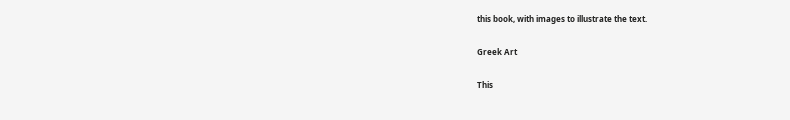this book, with images to illustrate the text.

Greek Art

This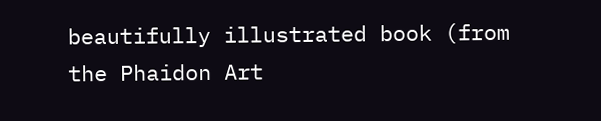beautifully illustrated book (from the Phaidon Art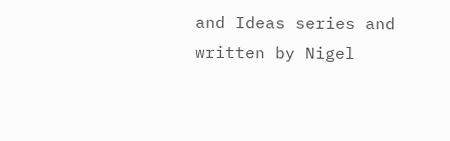and Ideas series and written by Nigel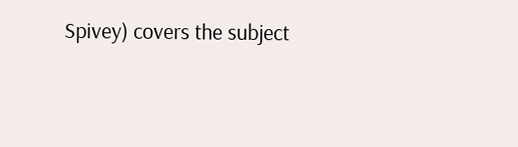Spivey) covers the subject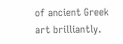of ancient Greek art brilliantly.